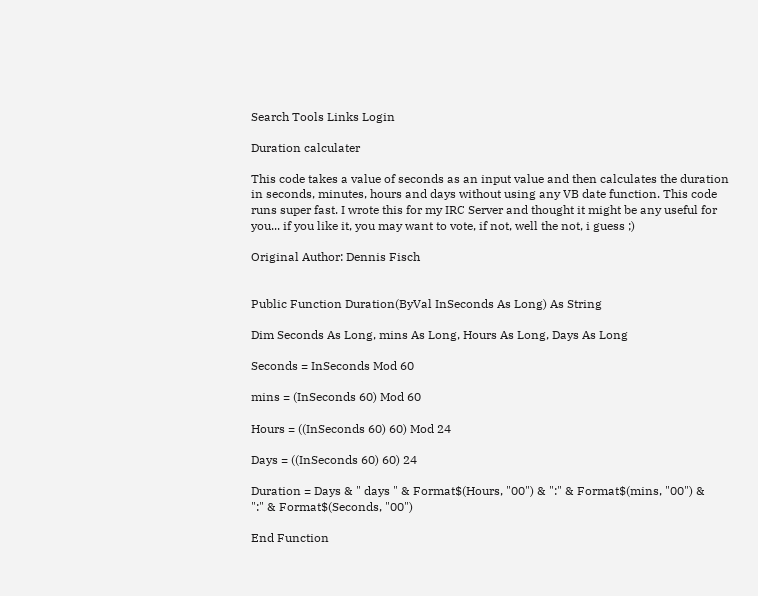Search Tools Links Login

Duration calculater

This code takes a value of seconds as an input value and then calculates the duration in seconds, minutes, hours and days without using any VB date function. This code runs super fast. I wrote this for my IRC Server and thought it might be any useful for you... if you like it, you may want to vote, if not, well the not, i guess ;)

Original Author: Dennis Fisch


Public Function Duration(ByVal InSeconds As Long) As String

Dim Seconds As Long, mins As Long, Hours As Long, Days As Long

Seconds = InSeconds Mod 60

mins = (InSeconds 60) Mod 60

Hours = ((InSeconds 60) 60) Mod 24

Days = ((InSeconds 60) 60) 24

Duration = Days & " days " & Format$(Hours, "00") & ":" & Format$(mins, "00") &
":" & Format$(Seconds, "00")

End Function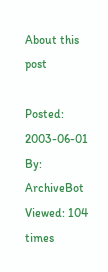About this post

Posted: 2003-06-01
By: ArchiveBot
Viewed: 104 times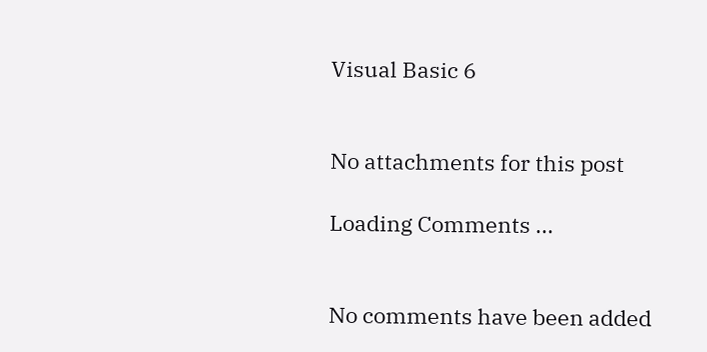Visual Basic 6


No attachments for this post

Loading Comments ...


No comments have been added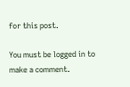for this post.

You must be logged in to make a comment.